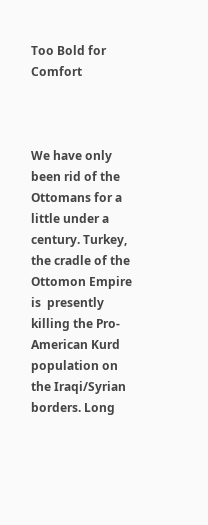Too Bold for Comfort



We have only been rid of the Ottomans for a little under a century. Turkey, the cradle of the Ottomon Empire is  presently killing the Pro-American Kurd population on the Iraqi/Syrian  borders. Long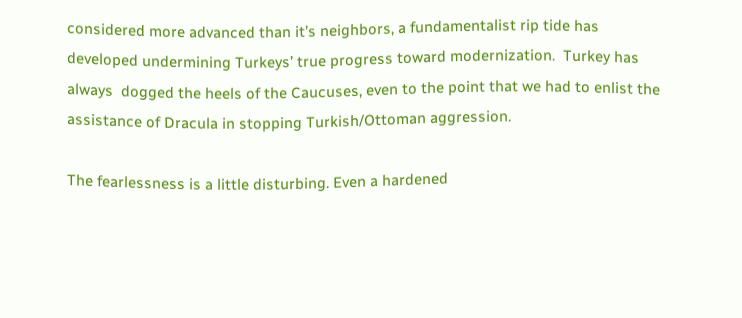considered more advanced than it’s neighbors, a fundamentalist rip tide has developed undermining Turkeys’ true progress toward modernization.  Turkey has always  dogged the heels of the Caucuses, even to the point that we had to enlist the assistance of Dracula in stopping Turkish/Ottoman aggression.

The fearlessness is a little disturbing. Even a hardened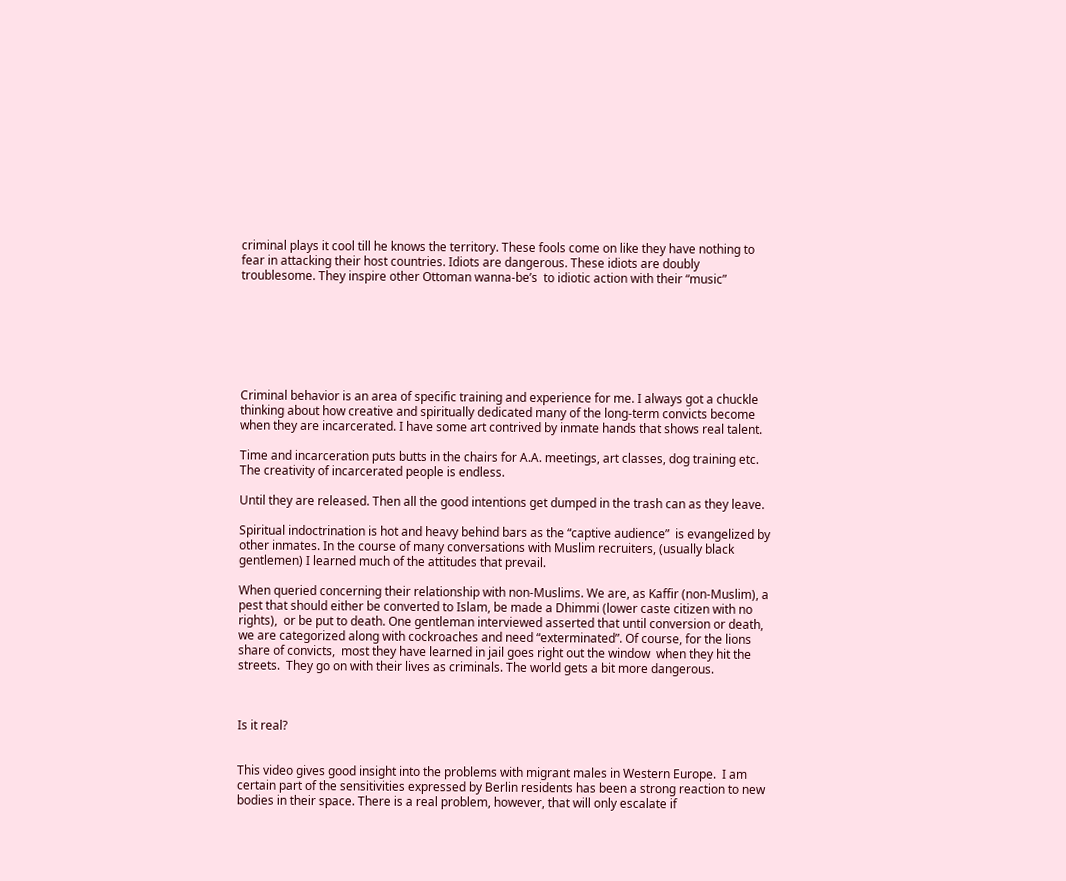criminal plays it cool till he knows the territory. These fools come on like they have nothing to fear in attacking their host countries. Idiots are dangerous. These idiots are doubly troublesome. They inspire other Ottoman wanna-be’s  to idiotic action with their “music”







Criminal behavior is an area of specific training and experience for me. I always got a chuckle  thinking about how creative and spiritually dedicated many of the long-term convicts become when they are incarcerated. I have some art contrived by inmate hands that shows real talent.

Time and incarceration puts butts in the chairs for A.A. meetings, art classes, dog training etc. The creativity of incarcerated people is endless.

Until they are released. Then all the good intentions get dumped in the trash can as they leave.

Spiritual indoctrination is hot and heavy behind bars as the “captive audience”  is evangelized by other inmates. In the course of many conversations with Muslim recruiters, (usually black gentlemen) I learned much of the attitudes that prevail.

When queried concerning their relationship with non-Muslims. We are, as Kaffir (non-Muslim), a pest that should either be converted to Islam, be made a Dhimmi (lower caste citizen with no rights),  or be put to death. One gentleman interviewed asserted that until conversion or death, we are categorized along with cockroaches and need “exterminated”. Of course, for the lions share of convicts,  most they have learned in jail goes right out the window  when they hit the streets.  They go on with their lives as criminals. The world gets a bit more dangerous.



Is it real?


This video gives good insight into the problems with migrant males in Western Europe.  I am certain part of the sensitivities expressed by Berlin residents has been a strong reaction to new bodies in their space. There is a real problem, however, that will only escalate if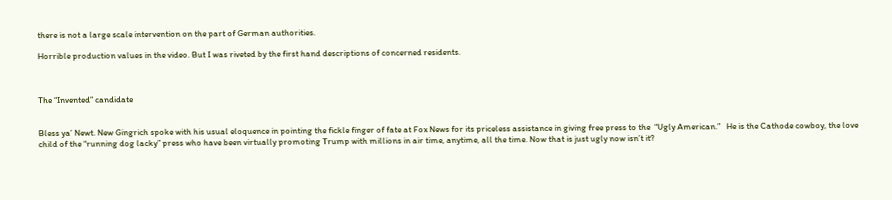there is not a large scale intervention on the part of German authorities.

Horrible production values in the video. But I was riveted by the first hand descriptions of concerned residents.



The “Invented” candidate


Bless ya’ Newt. New Gingrich spoke with his usual eloquence in pointing the fickle finger of fate at Fox News for its priceless assistance in giving free press to the  “Ugly American.”   He is the Cathode cowboy, the love child of the “running dog lacky” press who have been virtually promoting Trump with millions in air time, anytime, all the time. Now that is just ugly now isn’t it?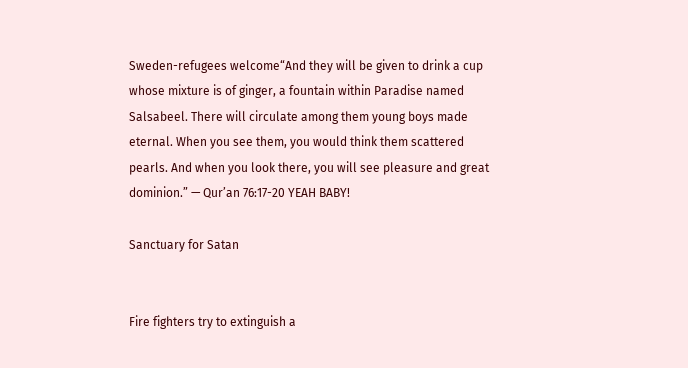Sweden-refugees welcome“And they will be given to drink a cup whose mixture is of ginger, a fountain within Paradise named Salsabeel. There will circulate among them young boys made eternal. When you see them, you would think them scattered pearls. And when you look there, you will see pleasure and great dominion.” — Qur’an 76:17-20 YEAH BABY!

Sanctuary for Satan


Fire fighters try to extinguish a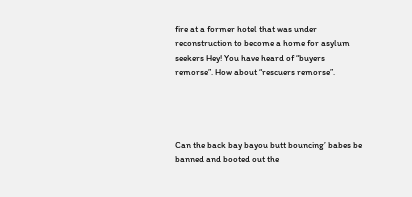fire at a former hotel that was under reconstruction to become a home for asylum seekers Hey! You have heard of “buyers remorse”. How about “rescuers remorse”.




Can the back bay bayou butt bouncing’ babes be banned and booted out the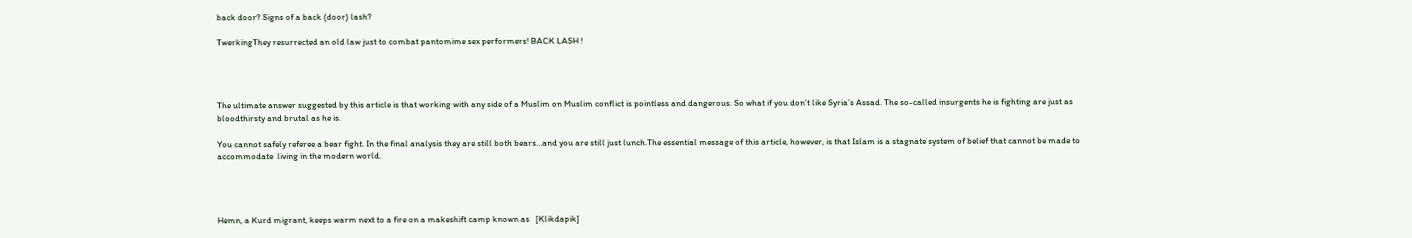back door? Signs of a back (door) lash?

TwerkingThey resurrected an old law just to combat pantomime sex performers! BACK LASH !




The ultimate answer suggested by this article is that working with any side of a Muslim on Muslim conflict is pointless and dangerous. So what if you don’t like Syria’s Assad. The so-called insurgents he is fighting are just as bloodthirsty and brutal as he is.

You cannot safely referee a bear fight. In the final analysis they are still both bears…and you are still just lunch.The essential message of this article, however, is that Islam is a stagnate system of belief that cannot be made to accommodate  living in the modern world.




Hemn, a Kurd migrant, keeps warm next to a fire on a makeshift camp known as   [Klikdapik]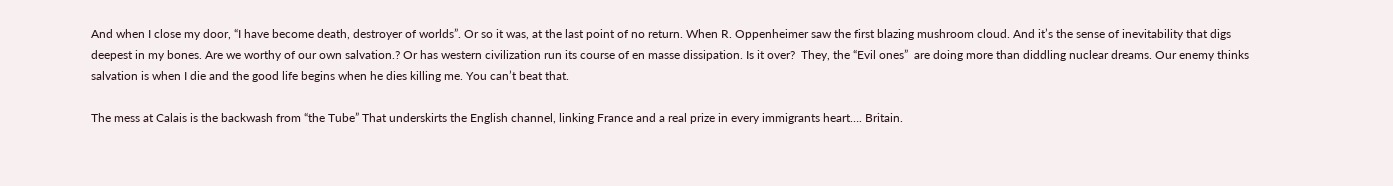And when I close my door, “I have become death, destroyer of worlds”. Or so it was, at the last point of no return. When R. Oppenheimer saw the first blazing mushroom cloud. And it’s the sense of inevitability that digs deepest in my bones. Are we worthy of our own salvation.? Or has western civilization run its course of en masse dissipation. Is it over?  They, the “Evil ones”  are doing more than diddling nuclear dreams. Our enemy thinks salvation is when I die and the good life begins when he dies killing me. You can’t beat that.

The mess at Calais is the backwash from “the Tube” That underskirts the English channel, linking France and a real prize in every immigrants heart…. Britain.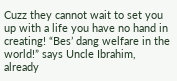Cuzz they cannot wait to set you up with a life you have no hand in creating! “Bes’ dang welfare in the world!” says Uncle Ibrahim, already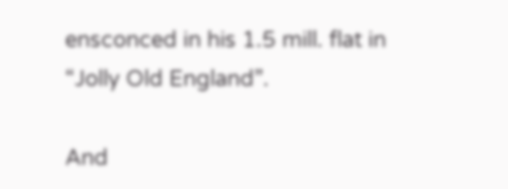ensconced in his 1.5 mill. flat in “Jolly Old England”.

And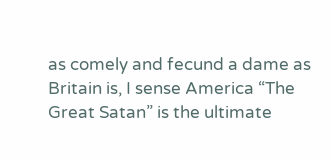as comely and fecund a dame as Britain is, I sense America “The Great Satan” is the ultimate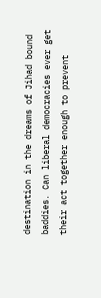destination in the dreams of Jihad bound baddies. Can liberal democracies ever get their act together enough to prevent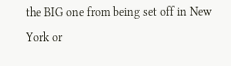the BIG one from being set off in New York or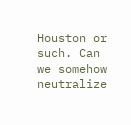Houston or such. Can we somehow neutralize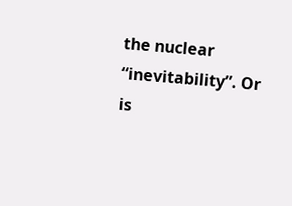the nuclear “inevitability”. Or is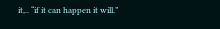it,.. “if it can happen it will.”